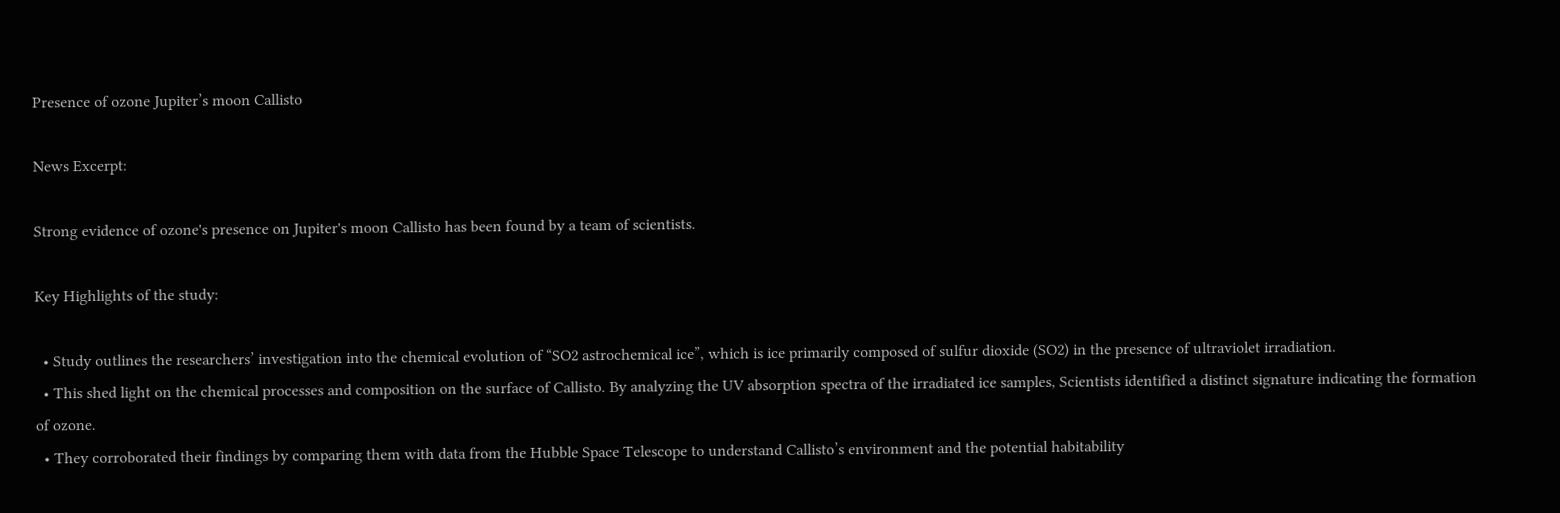Presence of ozone Jupiter’s moon Callisto

News Excerpt:

Strong evidence of ozone's presence on Jupiter's moon Callisto has been found by a team of scientists.

Key Highlights of the study:

  • Study outlines the researchers’ investigation into the chemical evolution of “SO2 astrochemical ice”, which is ice primarily composed of sulfur dioxide (SO2) in the presence of ultraviolet irradiation.
  • This shed light on the chemical processes and composition on the surface of Callisto. By analyzing the UV absorption spectra of the irradiated ice samples, Scientists identified a distinct signature indicating the formation of ozone.
  • They corroborated their findings by comparing them with data from the Hubble Space Telescope to understand Callisto’s environment and the potential habitability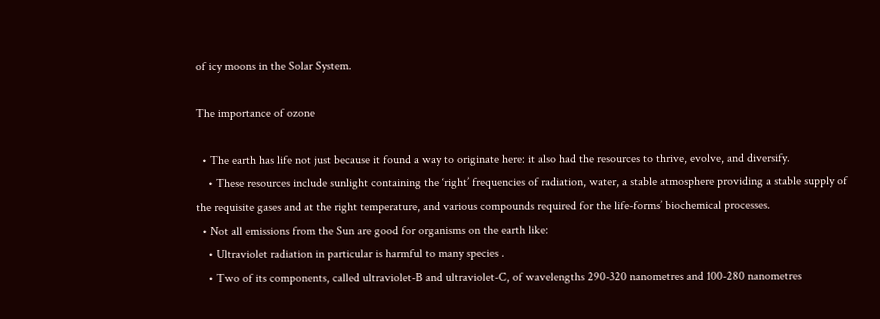of icy moons in the Solar System.

The importance of ozone

  • The earth has life not just because it found a way to originate here: it also had the resources to thrive, evolve, and diversify.
    • These resources include sunlight containing the ‘right’ frequencies of radiation, water, a stable atmosphere providing a stable supply of the requisite gases and at the right temperature, and various compounds required for the life-forms’ biochemical processes.
  • Not all emissions from the Sun are good for organisms on the earth like:
    • Ultraviolet radiation in particular is harmful to many species .
    • Two of its components, called ultraviolet-B and ultraviolet-C, of wavelengths 290-320 nanometres and 100-280 nanometres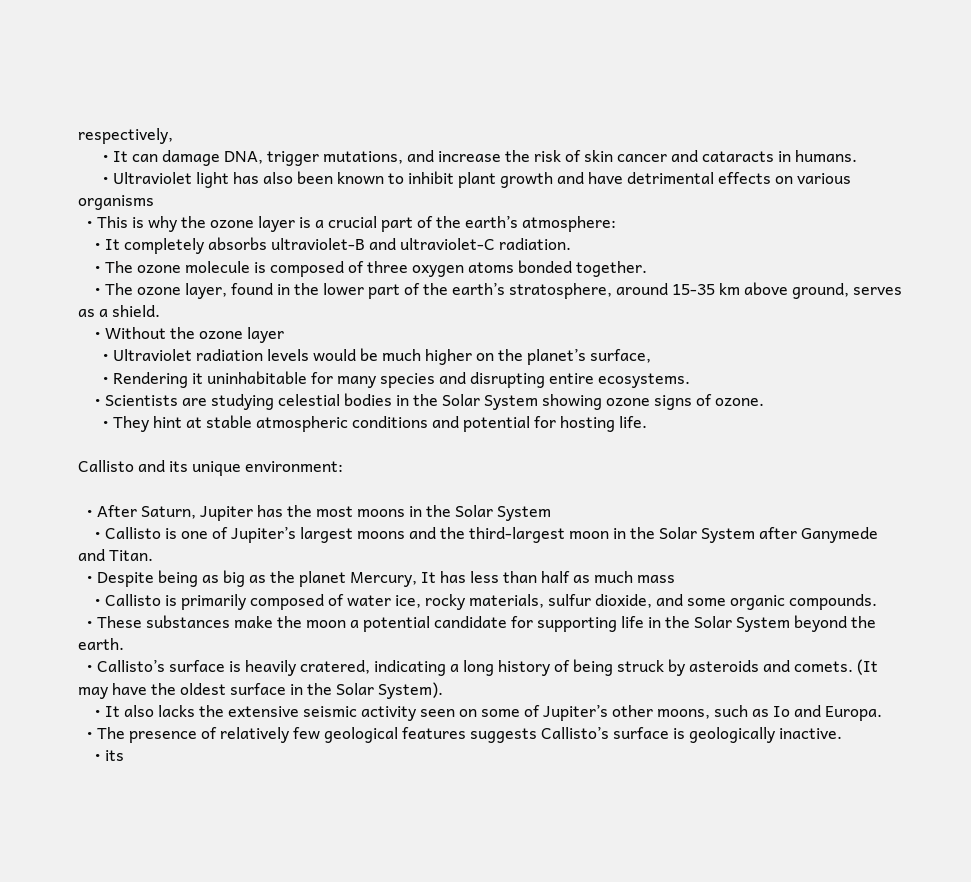respectively,
      • It can damage DNA, trigger mutations, and increase the risk of skin cancer and cataracts in humans.
      • Ultraviolet light has also been known to inhibit plant growth and have detrimental effects on various organisms
  • This is why the ozone layer is a crucial part of the earth’s atmosphere:
    • It completely absorbs ultraviolet-B and ultraviolet-C radiation.
    • The ozone molecule is composed of three oxygen atoms bonded together.
    • The ozone layer, found in the lower part of the earth’s stratosphere, around 15-35 km above ground, serves as a shield.
    • Without the ozone layer
      • Ultraviolet radiation levels would be much higher on the planet’s surface,
      • Rendering it uninhabitable for many species and disrupting entire ecosystems.
    • Scientists are studying celestial bodies in the Solar System showing ozone signs of ozone.
      • They hint at stable atmospheric conditions and potential for hosting life.

Callisto and its unique environment:

  • After Saturn, Jupiter has the most moons in the Solar System
    • Callisto is one of Jupiter’s largest moons and the third-largest moon in the Solar System after Ganymede and Titan.
  • Despite being as big as the planet Mercury, It has less than half as much mass
    • Callisto is primarily composed of water ice, rocky materials, sulfur dioxide, and some organic compounds.
  • These substances make the moon a potential candidate for supporting life in the Solar System beyond the earth.
  • Callisto’s surface is heavily cratered, indicating a long history of being struck by asteroids and comets. (It may have the oldest surface in the Solar System).
    • It also lacks the extensive seismic activity seen on some of Jupiter’s other moons, such as Io and Europa.
  • The presence of relatively few geological features suggests Callisto’s surface is geologically inactive.
    • its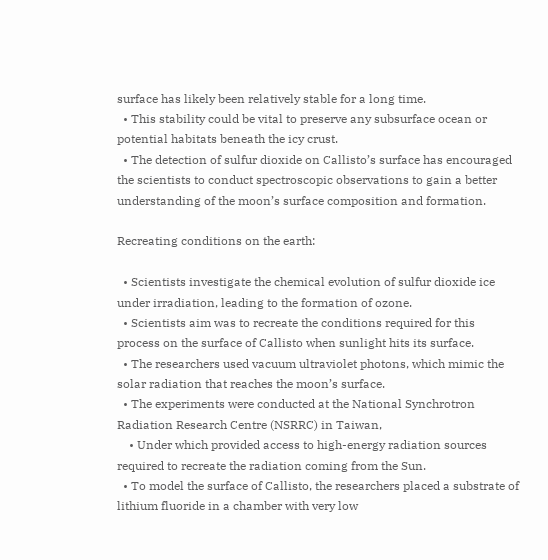surface has likely been relatively stable for a long time.
  • This stability could be vital to preserve any subsurface ocean or potential habitats beneath the icy crust.
  • The detection of sulfur dioxide on Callisto’s surface has encouraged the scientists to conduct spectroscopic observations to gain a better understanding of the moon’s surface composition and formation.

Recreating conditions on the earth:

  • Scientists investigate the chemical evolution of sulfur dioxide ice under irradiation, leading to the formation of ozone.
  • Scientists aim was to recreate the conditions required for this process on the surface of Callisto when sunlight hits its surface.
  • The researchers used vacuum ultraviolet photons, which mimic the solar radiation that reaches the moon’s surface.
  • The experiments were conducted at the National Synchrotron Radiation Research Centre (NSRRC) in Taiwan,
    • Under which provided access to high-energy radiation sources required to recreate the radiation coming from the Sun.
  • To model the surface of Callisto, the researchers placed a substrate of lithium fluoride in a chamber with very low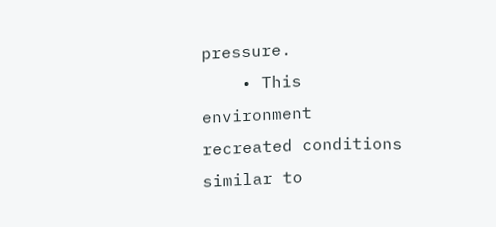pressure.
    • This environment recreated conditions similar to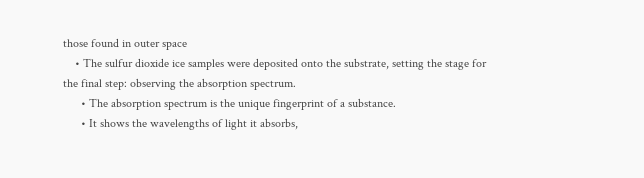those found in outer space
    • The sulfur dioxide ice samples were deposited onto the substrate, setting the stage for the final step: observing the absorption spectrum.
      • The absorption spectrum is the unique fingerprint of a substance.
      • It shows the wavelengths of light it absorbs,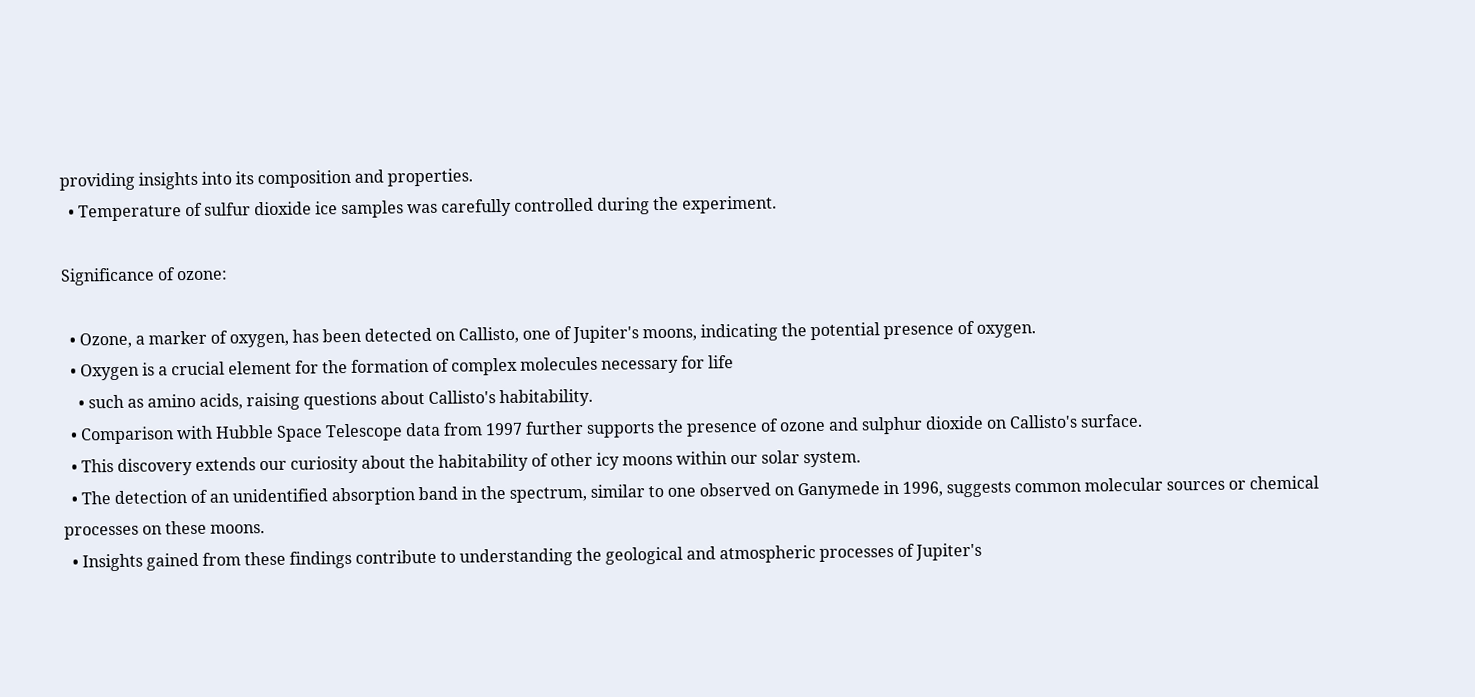providing insights into its composition and properties.
  • Temperature of sulfur dioxide ice samples was carefully controlled during the experiment.

Significance of ozone:

  • Ozone, a marker of oxygen, has been detected on Callisto, one of Jupiter's moons, indicating the potential presence of oxygen.
  • Oxygen is a crucial element for the formation of complex molecules necessary for life
    • such as amino acids, raising questions about Callisto's habitability.
  • Comparison with Hubble Space Telescope data from 1997 further supports the presence of ozone and sulphur dioxide on Callisto's surface.
  • This discovery extends our curiosity about the habitability of other icy moons within our solar system.
  • The detection of an unidentified absorption band in the spectrum, similar to one observed on Ganymede in 1996, suggests common molecular sources or chemical processes on these moons.
  • Insights gained from these findings contribute to understanding the geological and atmospheric processes of Jupiter's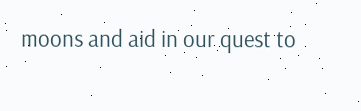moons and aid in our quest to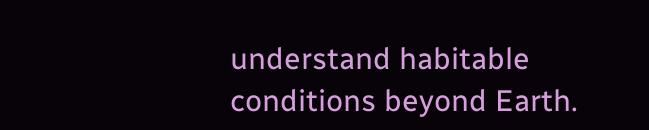understand habitable conditions beyond Earth.